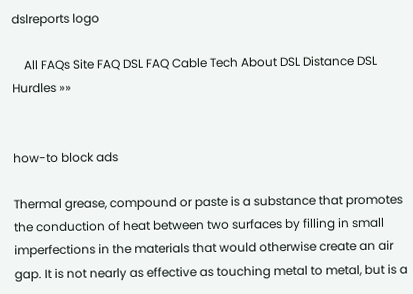dslreports logo

    All FAQs Site FAQ DSL FAQ Cable Tech About DSL Distance DSL Hurdles »»


how-to block ads

Thermal grease, compound or paste is a substance that promotes the conduction of heat between two surfaces by filling in small imperfections in the materials that would otherwise create an air gap. It is not nearly as effective as touching metal to metal, but is a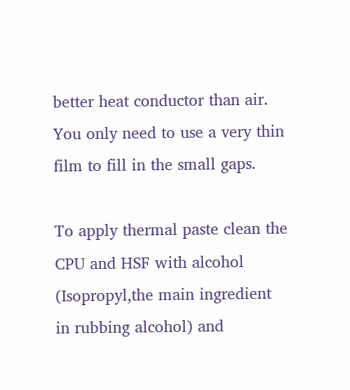better heat conductor than air. You only need to use a very thin film to fill in the small gaps.

To apply thermal paste clean the CPU and HSF with alcohol (Isopropyl,the main ingredient in rubbing alcohol) and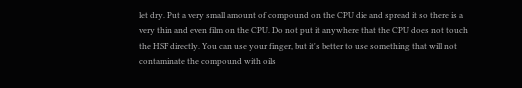let dry. Put a very small amount of compound on the CPU die and spread it so there is a very thin and even film on the CPU. Do not put it anywhere that the CPU does not touch the HSF directly. You can use your finger, but it's better to use something that will not contaminate the compound with oils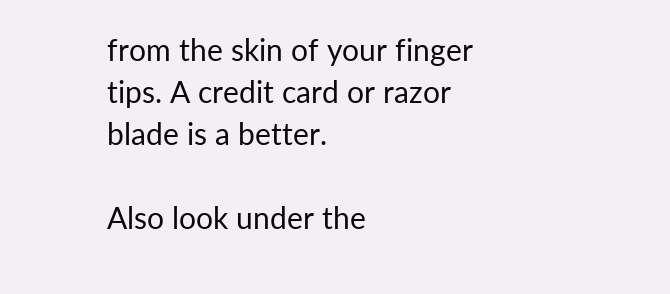from the skin of your finger tips. A credit card or razor blade is a better.

Also look under the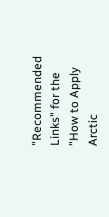"Recommended Links" for the "How to Apply Arctic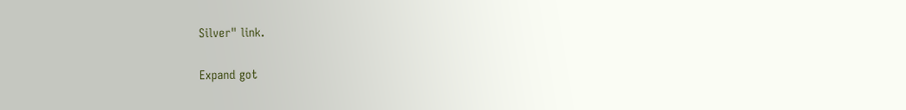Silver" link.

Expand got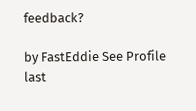feedback?

by FastEddie See Profile
last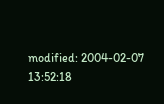modified: 2004-02-07 13:52:18